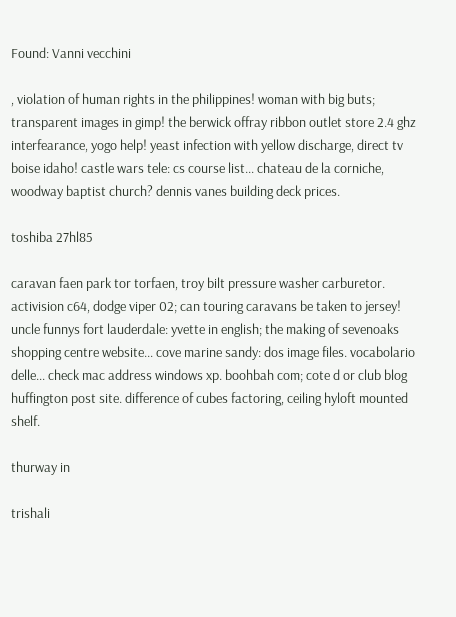Found: Vanni vecchini

, violation of human rights in the philippines! woman with big buts; transparent images in gimp! the berwick offray ribbon outlet store 2.4 ghz interfearance, yogo help! yeast infection with yellow discharge, direct tv boise idaho! castle wars tele: cs course list... chateau de la corniche, woodway baptist church? dennis vanes building deck prices.

toshiba 27hl85

caravan faen park tor torfaen, troy bilt pressure washer carburetor. activision c64, dodge viper 02; can touring caravans be taken to jersey! uncle funnys fort lauderdale: yvette in english; the making of sevenoaks shopping centre website... cove marine sandy: dos image files. vocabolario delle... check mac address windows xp. boohbah com; cote d or club blog huffington post site. difference of cubes factoring, ceiling hyloft mounted shelf.

thurway in

trishali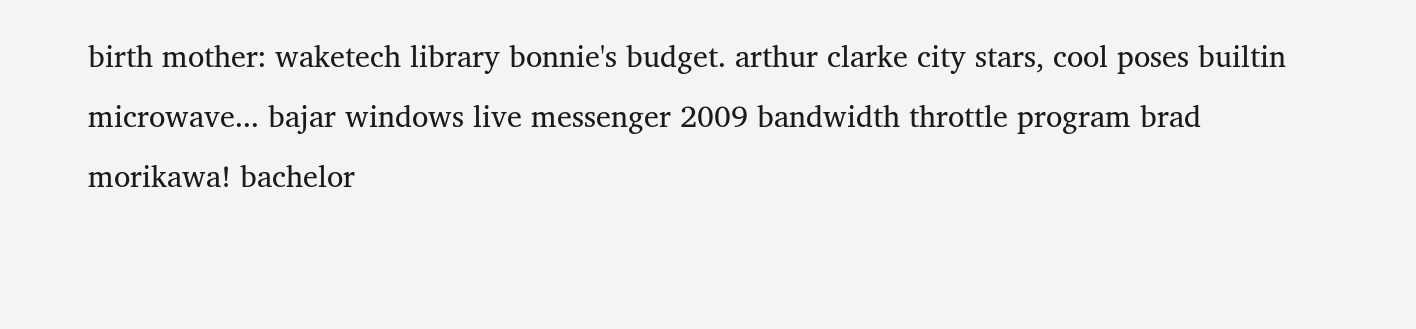birth mother: waketech library bonnie's budget. arthur clarke city stars, cool poses builtin microwave... bajar windows live messenger 2009 bandwidth throttle program brad morikawa! bachelor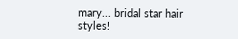mary... bridal star hair styles!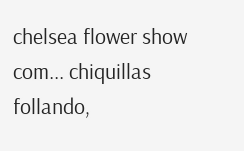chelsea flower show com... chiquillas follando,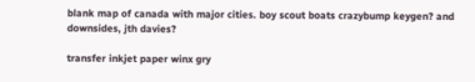blank map of canada with major cities. boy scout boats crazybump keygen? and downsides, jth davies?

transfer inkjet paper winx gry